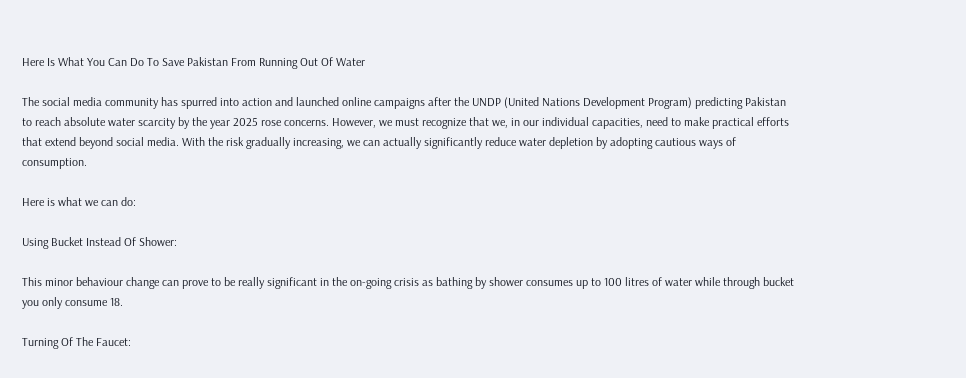Here Is What You Can Do To Save Pakistan From Running Out Of Water

The social media community has spurred into action and launched online campaigns after the UNDP (United Nations Development Program) predicting Pakistan to reach absolute water scarcity by the year 2025 rose concerns. However, we must recognize that we, in our individual capacities, need to make practical efforts that extend beyond social media. With the risk gradually increasing, we can actually significantly reduce water depletion by adopting cautious ways of consumption.

Here is what we can do:

Using Bucket Instead Of Shower:

This minor behaviour change can prove to be really significant in the on-going crisis as bathing by shower consumes up to 100 litres of water while through bucket you only consume 18.

Turning Of The Faucet: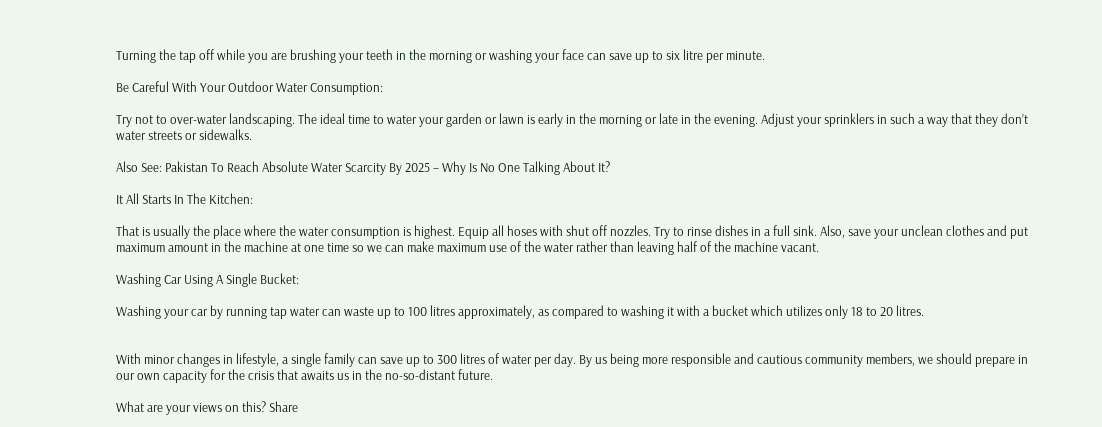Turning the tap off while you are brushing your teeth in the morning or washing your face can save up to six litre per minute.

Be Careful With Your Outdoor Water Consumption:

Try not to over-water landscaping. The ideal time to water your garden or lawn is early in the morning or late in the evening. Adjust your sprinklers in such a way that they don’t water streets or sidewalks.

Also See: Pakistan To Reach Absolute Water Scarcity By 2025 – Why Is No One Talking About It?

It All Starts In The Kitchen:

That is usually the place where the water consumption is highest. Equip all hoses with shut off nozzles. Try to rinse dishes in a full sink. Also, save your unclean clothes and put maximum amount in the machine at one time so we can make maximum use of the water rather than leaving half of the machine vacant.

Washing Car Using A Single Bucket:

Washing your car by running tap water can waste up to 100 litres approximately, as compared to washing it with a bucket which utilizes only 18 to 20 litres.


With minor changes in lifestyle, a single family can save up to 300 litres of water per day. By us being more responsible and cautious community members, we should prepare in our own capacity for the crisis that awaits us in the no-so-distant future.

What are your views on this? Share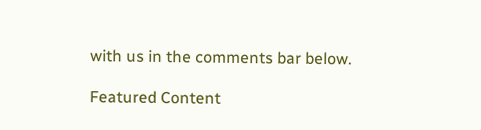with us in the comments bar below.

Featured Content